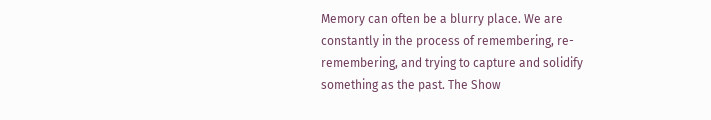Memory can often be a blurry place. We are constantly in the process of remembering, re-remembering, and trying to capture and solidify something as the past. The Show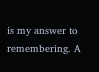is my answer to remembering. A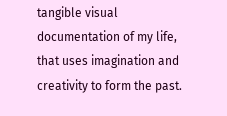tangible visual documentation of my life, that uses imagination and creativity to form the past.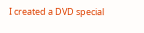I created a DVD special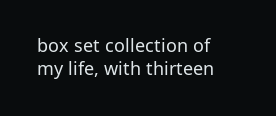box set collection of my life, with thirteen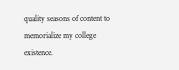quality seasons of content to memorialize my college existence.